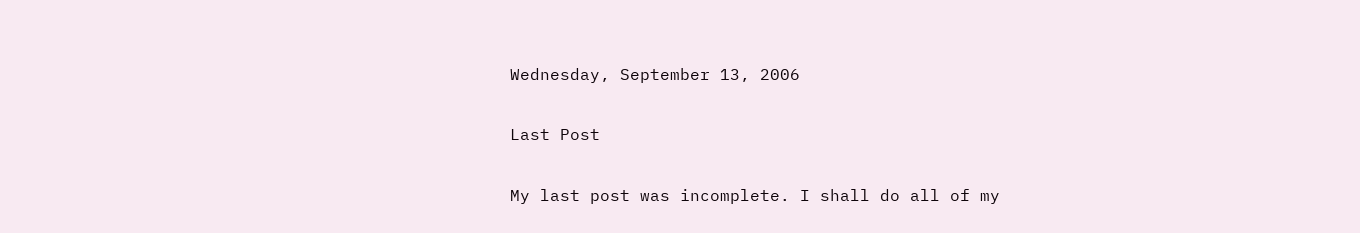Wednesday, September 13, 2006

Last Post

My last post was incomplete. I shall do all of my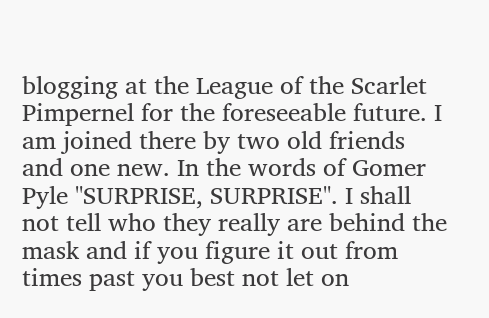blogging at the League of the Scarlet Pimpernel for the foreseeable future. I am joined there by two old friends and one new. In the words of Gomer Pyle "SURPRISE, SURPRISE". I shall not tell who they really are behind the mask and if you figure it out from times past you best not let on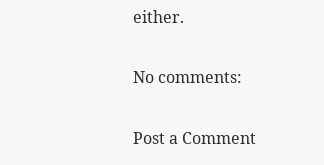either.

No comments:

Post a Comment